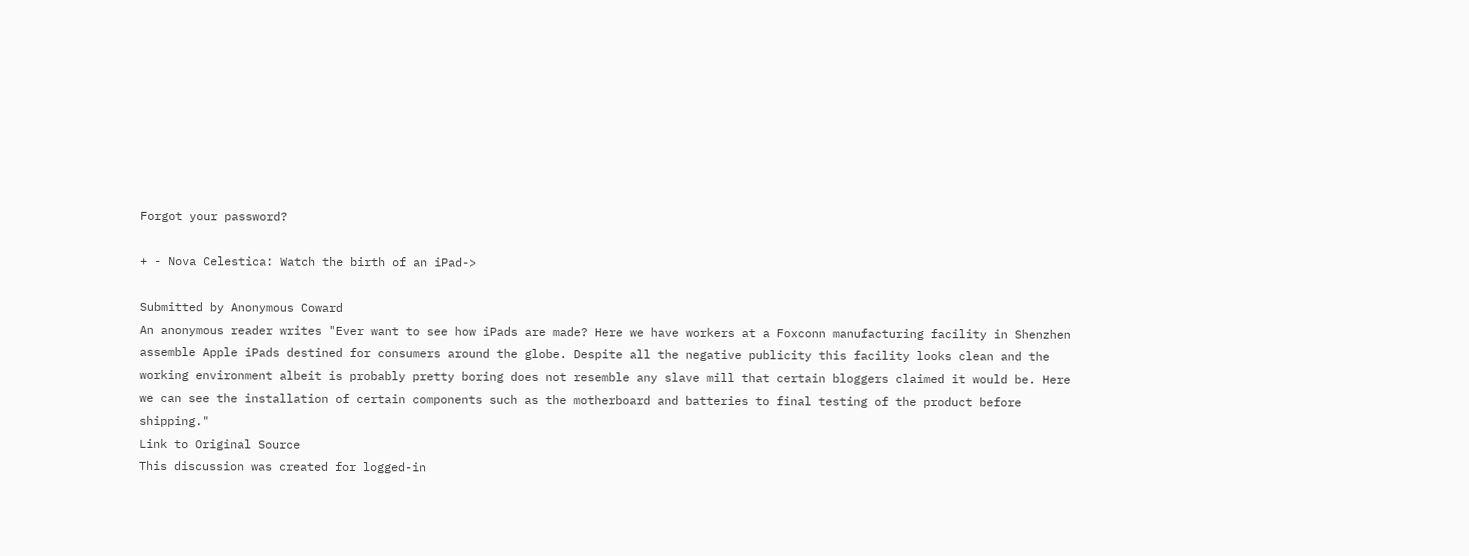Forgot your password?

+ - Nova Celestica: Watch the birth of an iPad->

Submitted by Anonymous Coward
An anonymous reader writes "Ever want to see how iPads are made? Here we have workers at a Foxconn manufacturing facility in Shenzhen assemble Apple iPads destined for consumers around the globe. Despite all the negative publicity this facility looks clean and the working environment albeit is probably pretty boring does not resemble any slave mill that certain bloggers claimed it would be. Here we can see the installation of certain components such as the motherboard and batteries to final testing of the product before shipping."
Link to Original Source
This discussion was created for logged-in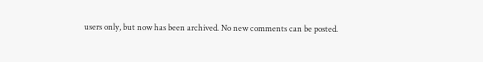users only, but now has been archived. No new comments can be posted.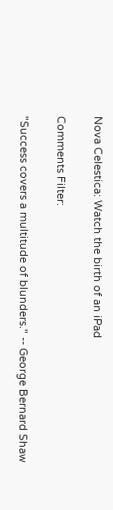Nova Celestica: Watch the birth of an iPad

Comments Filter:

"Success covers a multitude of blunders." -- George Bernard Shaw